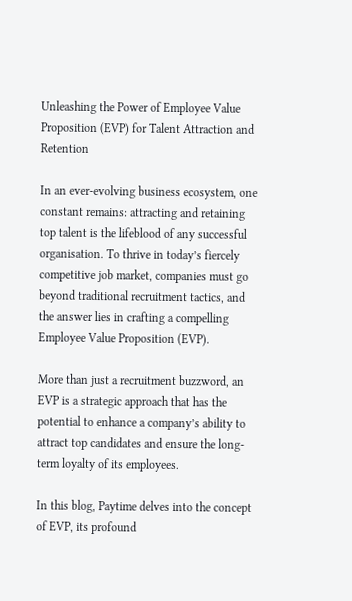Unleashing the Power of Employee Value Proposition (EVP) for Talent Attraction and Retention

In an ever-evolving business ecosystem, one constant remains: attracting and retaining top talent is the lifeblood of any successful organisation. To thrive in today’s fiercely competitive job market, companies must go beyond traditional recruitment tactics, and the answer lies in crafting a compelling Employee Value Proposition (EVP).

More than just a recruitment buzzword, an EVP is a strategic approach that has the potential to enhance a company’s ability to attract top candidates and ensure the long-term loyalty of its employees.

In this blog, Paytime delves into the concept of EVP, its profound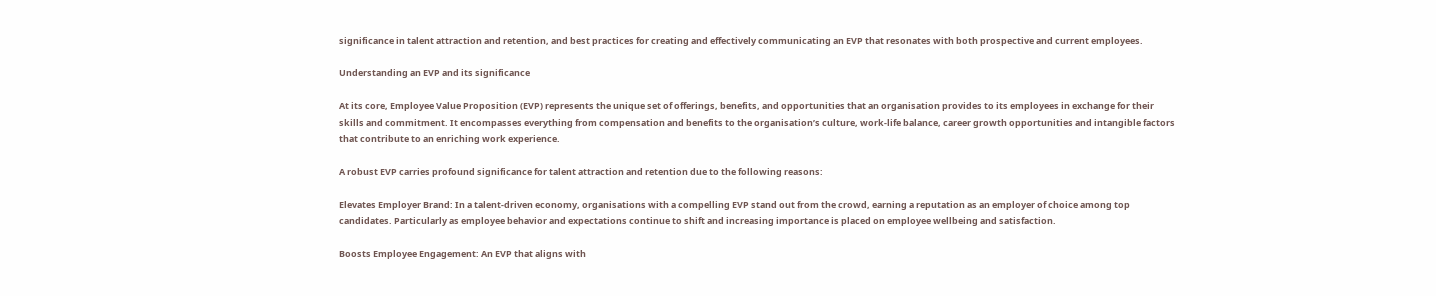significance in talent attraction and retention, and best practices for creating and effectively communicating an EVP that resonates with both prospective and current employees.

Understanding an EVP and its significance

At its core, Employee Value Proposition (EVP) represents the unique set of offerings, benefits, and opportunities that an organisation provides to its employees in exchange for their skills and commitment. It encompasses everything from compensation and benefits to the organisation’s culture, work-life balance, career growth opportunities and intangible factors that contribute to an enriching work experience.

A robust EVP carries profound significance for talent attraction and retention due to the following reasons:

Elevates Employer Brand: In a talent-driven economy, organisations with a compelling EVP stand out from the crowd, earning a reputation as an employer of choice among top candidates. Particularly as employee behavior and expectations continue to shift and increasing importance is placed on employee wellbeing and satisfaction.

Boosts Employee Engagement: An EVP that aligns with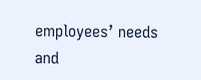employees’ needs and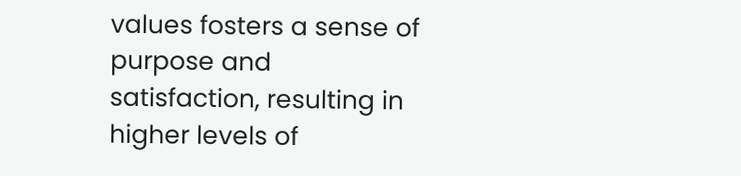values fosters a sense of purpose and satisfaction, resulting in higher levels of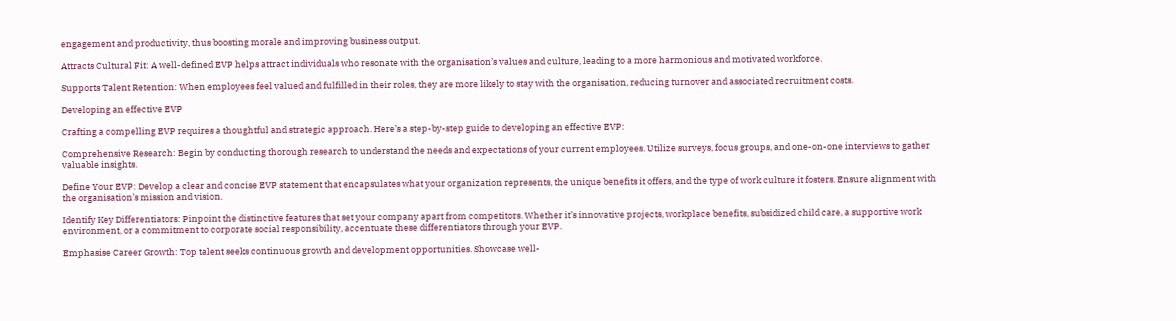engagement and productivity, thus boosting morale and improving business output.

Attracts Cultural Fit: A well-defined EVP helps attract individuals who resonate with the organisation’s values and culture, leading to a more harmonious and motivated workforce.

Supports Talent Retention: When employees feel valued and fulfilled in their roles, they are more likely to stay with the organisation, reducing turnover and associated recruitment costs.

Developing an effective EVP

Crafting a compelling EVP requires a thoughtful and strategic approach. Here’s a step-by-step guide to developing an effective EVP:

Comprehensive Research: Begin by conducting thorough research to understand the needs and expectations of your current employees. Utilize surveys, focus groups, and one-on-one interviews to gather valuable insights.

Define Your EVP: Develop a clear and concise EVP statement that encapsulates what your organization represents, the unique benefits it offers, and the type of work culture it fosters. Ensure alignment with the organisation’s mission and vision.

Identify Key Differentiators: Pinpoint the distinctive features that set your company apart from competitors. Whether it’s innovative projects, workplace benefits, subsidized child care, a supportive work environment, or a commitment to corporate social responsibility, accentuate these differentiators through your EVP.

Emphasise Career Growth: Top talent seeks continuous growth and development opportunities. Showcase well-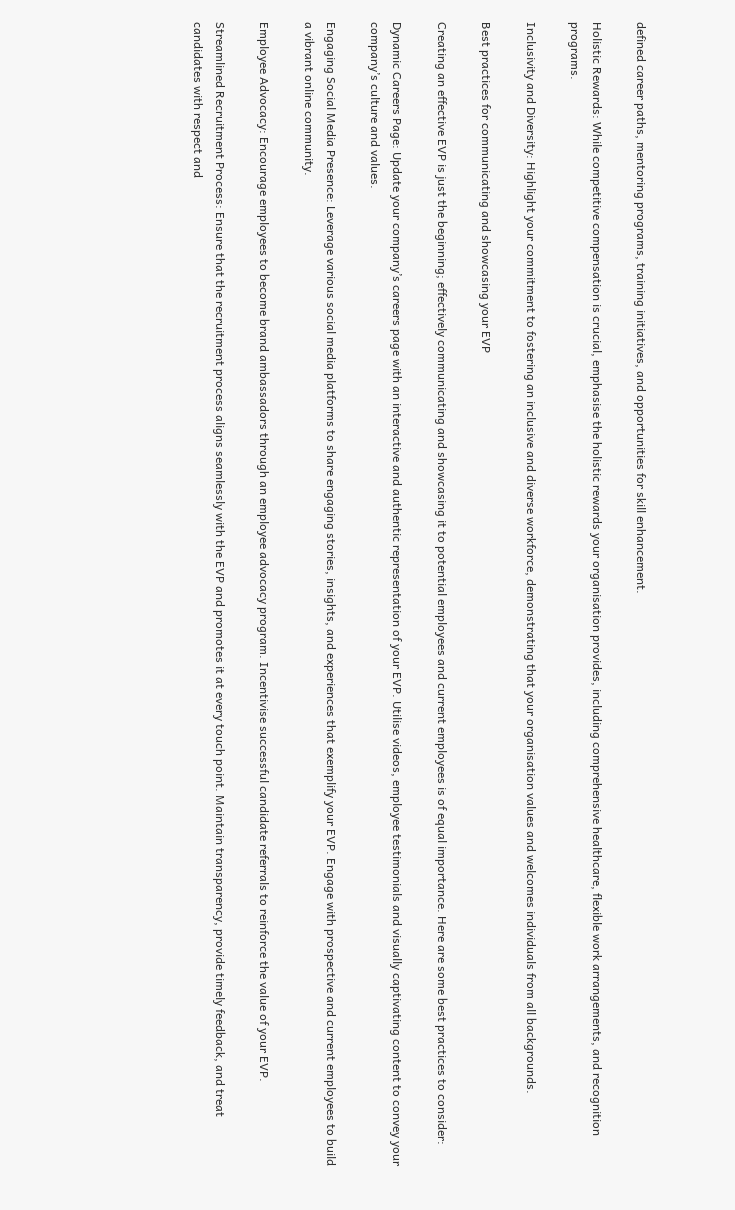defined career paths, mentoring programs, training initiatives, and opportunities for skill enhancement.

Holistic Rewards: While competitive compensation is crucial, emphasise the holistic rewards your organisation provides, including comprehensive healthcare, flexible work arrangements, and recognition programs.

Inclusivity and Diversity: Highlight your commitment to fostering an inclusive and diverse workforce, demonstrating that your organisation values and welcomes individuals from all backgrounds.

Best practices for communicating and showcasing your EVP

Creating an effective EVP is just the beginning; effectively communicating and showcasing it to potential employees and current employees is of equal importance. Here are some best practices to consider:

Dynamic Careers Page: Update your company’s careers page with an interactive and authentic representation of your EVP. Utilise videos, employee testimonials and visually captivating content to convey your company’s culture and values.

Engaging Social Media Presence: Leverage various social media platforms to share engaging stories, insights, and experiences that exemplify your EVP. Engage with prospective and current employees to build a vibrant online community.

Employee Advocacy: Encourage employees to become brand ambassadors through an employee advocacy program. Incentivise successful candidate referrals to reinforce the value of your EVP.

Streamlined Recruitment Process: Ensure that the recruitment process aligns seamlessly with the EVP and promotes it at every touch point. Maintain transparency, provide timely feedback, and treat candidates with respect and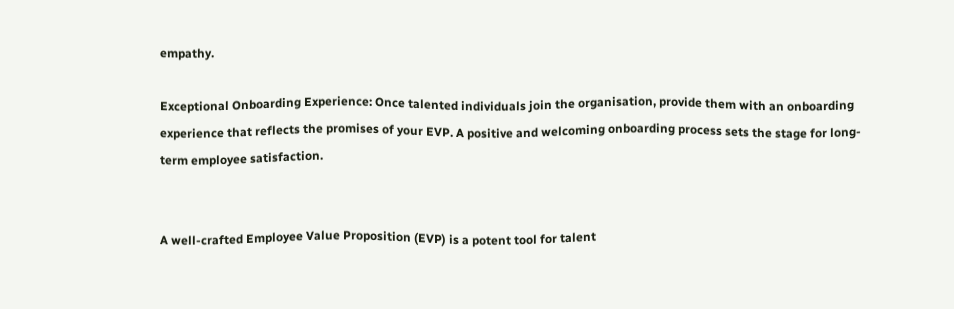empathy.

Exceptional Onboarding Experience: Once talented individuals join the organisation, provide them with an onboarding experience that reflects the promises of your EVP. A positive and welcoming onboarding process sets the stage for long-term employee satisfaction.


A well-crafted Employee Value Proposition (EVP) is a potent tool for talent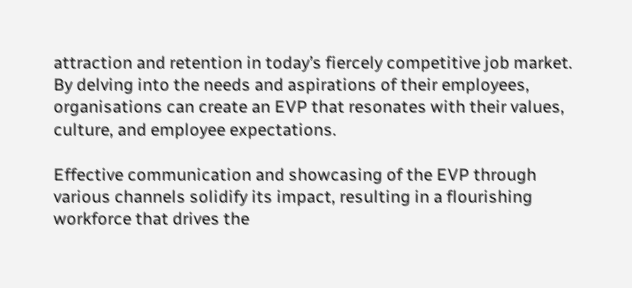attraction and retention in today’s fiercely competitive job market. By delving into the needs and aspirations of their employees, organisations can create an EVP that resonates with their values, culture, and employee expectations.

Effective communication and showcasing of the EVP through various channels solidify its impact, resulting in a flourishing workforce that drives the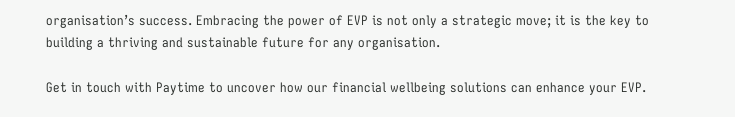organisation’s success. Embracing the power of EVP is not only a strategic move; it is the key to building a thriving and sustainable future for any organisation.

Get in touch with Paytime to uncover how our financial wellbeing solutions can enhance your EVP.